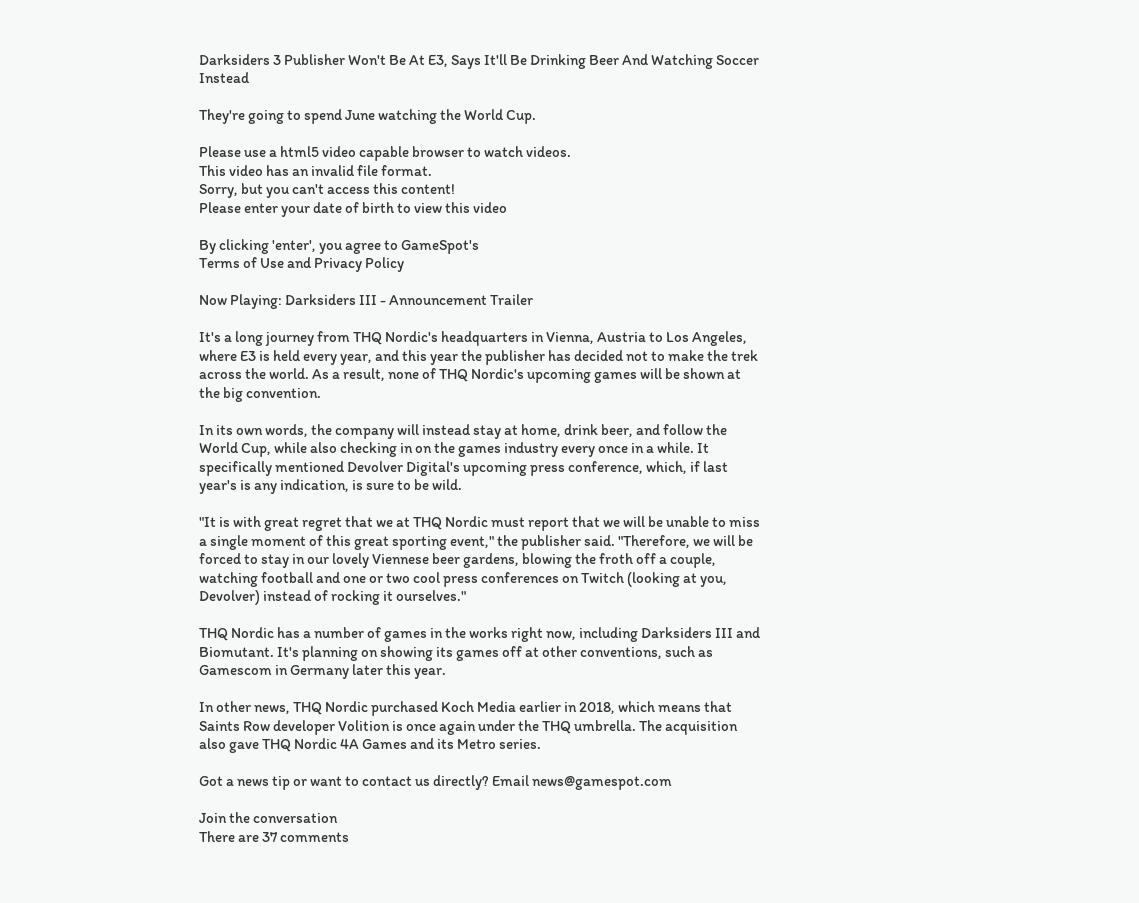Darksiders 3 Publisher Won't Be At E3, Says It'll Be Drinking Beer And Watching Soccer Instead

They're going to spend June watching the World Cup.

Please use a html5 video capable browser to watch videos.
This video has an invalid file format.
Sorry, but you can't access this content!
Please enter your date of birth to view this video

By clicking 'enter', you agree to GameSpot's
Terms of Use and Privacy Policy

Now Playing: Darksiders III - Announcement Trailer

It's a long journey from THQ Nordic's headquarters in Vienna, Austria to Los Angeles, where E3 is held every year, and this year the publisher has decided not to make the trek across the world. As a result, none of THQ Nordic's upcoming games will be shown at the big convention.

In its own words, the company will instead stay at home, drink beer, and follow the World Cup, while also checking in on the games industry every once in a while. It specifically mentioned Devolver Digital's upcoming press conference, which, if last year's is any indication, is sure to be wild.

"It is with great regret that we at THQ Nordic must report that we will be unable to miss a single moment of this great sporting event," the publisher said. "Therefore, we will be forced to stay in our lovely Viennese beer gardens, blowing the froth off a couple, watching football and one or two cool press conferences on Twitch (looking at you, Devolver) instead of rocking it ourselves."

THQ Nordic has a number of games in the works right now, including Darksiders III and Biomutant. It's planning on showing its games off at other conventions, such as Gamescom in Germany later this year.

In other news, THQ Nordic purchased Koch Media earlier in 2018, which means that Saints Row developer Volition is once again under the THQ umbrella. The acquisition also gave THQ Nordic 4A Games and its Metro series.

Got a news tip or want to contact us directly? Email news@gamespot.com

Join the conversation
There are 37 comments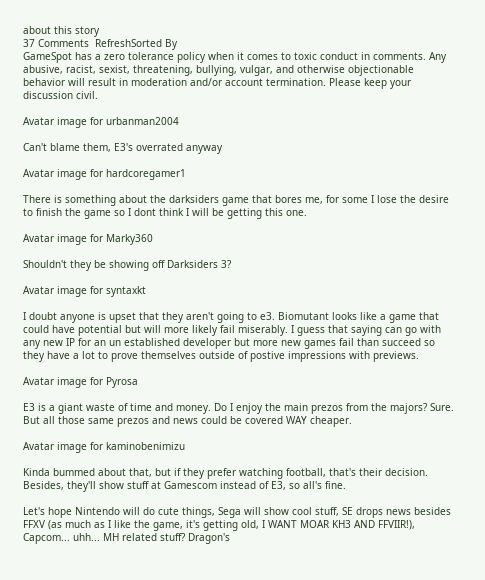about this story
37 Comments  RefreshSorted By
GameSpot has a zero tolerance policy when it comes to toxic conduct in comments. Any abusive, racist, sexist, threatening, bullying, vulgar, and otherwise objectionable behavior will result in moderation and/or account termination. Please keep your discussion civil.

Avatar image for urbanman2004

Can't blame them, E3's overrated anyway

Avatar image for hardcoregamer1

There is something about the darksiders game that bores me, for some I lose the desire to finish the game so I dont think I will be getting this one.

Avatar image for Marky360

Shouldn't they be showing off Darksiders 3?

Avatar image for syntaxkt

I doubt anyone is upset that they aren't going to e3. Biomutant looks like a game that could have potential but will more likely fail miserably. I guess that saying can go with any new IP for an un established developer but more new games fail than succeed so they have a lot to prove themselves outside of postive impressions with previews.

Avatar image for Pyrosa

E3 is a giant waste of time and money. Do I enjoy the main prezos from the majors? Sure. But all those same prezos and news could be covered WAY cheaper.

Avatar image for kaminobenimizu

Kinda bummed about that, but if they prefer watching football, that's their decision. Besides, they'll show stuff at Gamescom instead of E3, so all's fine.

Let's hope Nintendo will do cute things, Sega will show cool stuff, SE drops news besides FFXV (as much as I like the game, it's getting old, I WANT MOAR KH3 AND FFVIIR!), Capcom... uhh... MH related stuff? Dragon's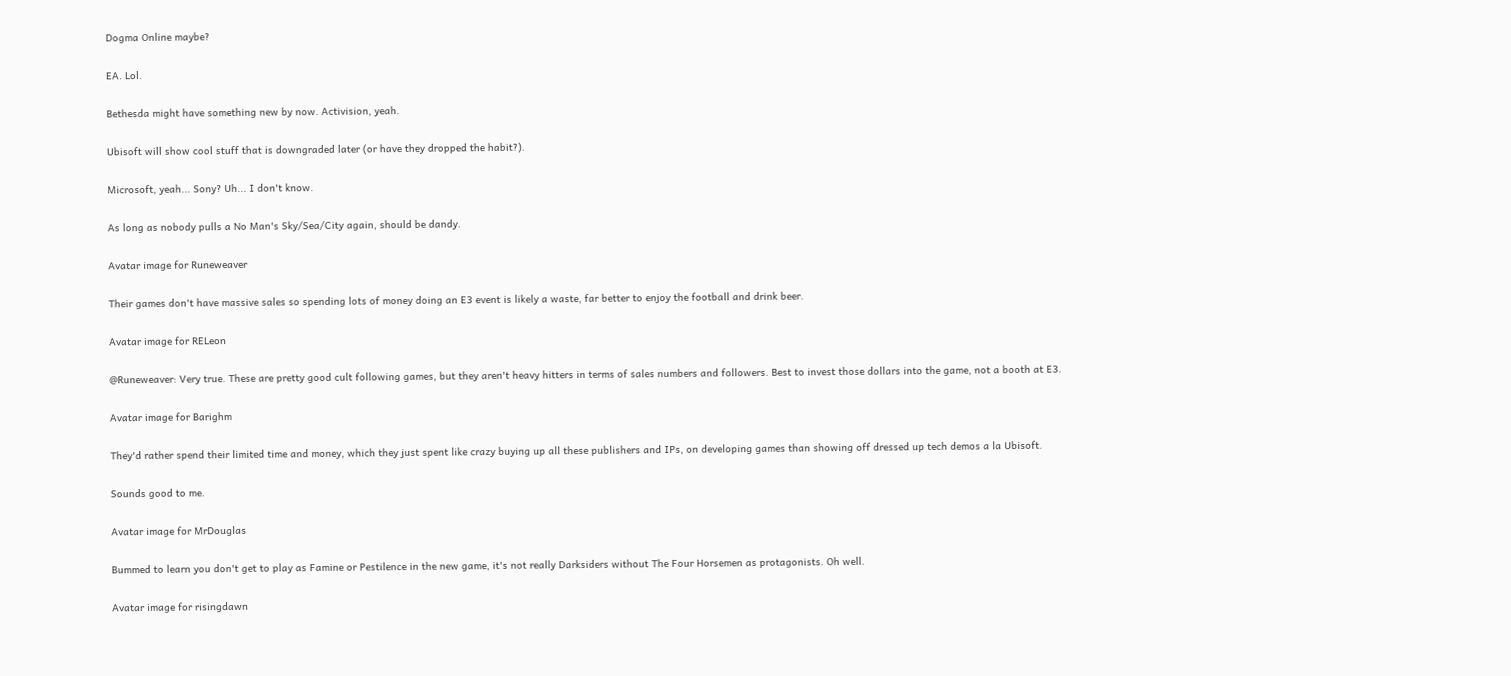Dogma Online maybe?

EA. Lol.

Bethesda might have something new by now. Activision, yeah.

Ubisoft will show cool stuff that is downgraded later (or have they dropped the habit?).

Microsoft, yeah... Sony? Uh... I don't know.

As long as nobody pulls a No Man's Sky/Sea/City again, should be dandy.

Avatar image for Runeweaver

Their games don't have massive sales so spending lots of money doing an E3 event is likely a waste, far better to enjoy the football and drink beer.

Avatar image for RELeon

@Runeweaver: Very true. These are pretty good cult following games, but they aren't heavy hitters in terms of sales numbers and followers. Best to invest those dollars into the game, not a booth at E3.

Avatar image for Barighm

They'd rather spend their limited time and money, which they just spent like crazy buying up all these publishers and IPs, on developing games than showing off dressed up tech demos a la Ubisoft.

Sounds good to me.

Avatar image for MrDouglas

Bummed to learn you don't get to play as Famine or Pestilence in the new game, it's not really Darksiders without The Four Horsemen as protagonists. Oh well.

Avatar image for risingdawn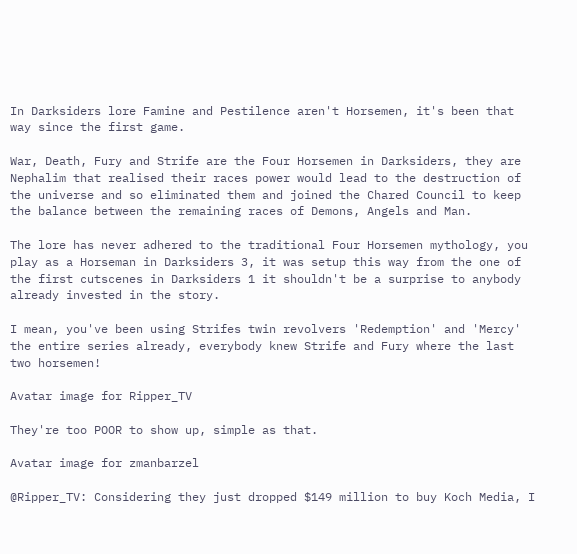In Darksiders lore Famine and Pestilence aren't Horsemen, it's been that way since the first game.

War, Death, Fury and Strife are the Four Horsemen in Darksiders, they are Nephalim that realised their races power would lead to the destruction of the universe and so eliminated them and joined the Chared Council to keep the balance between the remaining races of Demons, Angels and Man.

The lore has never adhered to the traditional Four Horsemen mythology, you play as a Horseman in Darksiders 3, it was setup this way from the one of the first cutscenes in Darksiders 1 it shouldn't be a surprise to anybody already invested in the story.

I mean, you've been using Strifes twin revolvers 'Redemption' and 'Mercy' the entire series already, everybody knew Strife and Fury where the last two horsemen!

Avatar image for Ripper_TV

They're too POOR to show up, simple as that.

Avatar image for zmanbarzel

@Ripper_TV: Considering they just dropped $149 million to buy Koch Media, I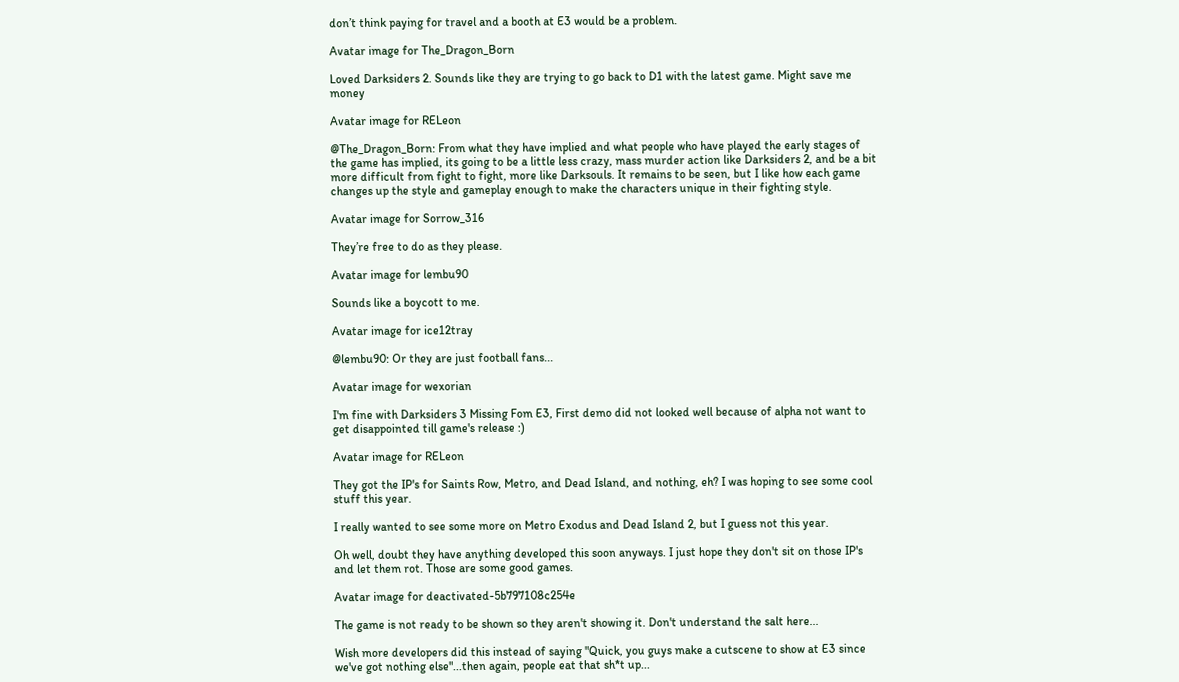don’t think paying for travel and a booth at E3 would be a problem.

Avatar image for The_Dragon_Born

Loved Darksiders 2. Sounds like they are trying to go back to D1 with the latest game. Might save me money

Avatar image for RELeon

@The_Dragon_Born: From what they have implied and what people who have played the early stages of the game has implied, its going to be a little less crazy, mass murder action like Darksiders 2, and be a bit more difficult from fight to fight, more like Darksouls. It remains to be seen, but I like how each game changes up the style and gameplay enough to make the characters unique in their fighting style.

Avatar image for Sorrow_316

They’re free to do as they please.

Avatar image for lembu90

Sounds like a boycott to me.

Avatar image for ice12tray

@lembu90: Or they are just football fans...

Avatar image for wexorian

I'm fine with Darksiders 3 Missing Fom E3, First demo did not looked well because of alpha not want to get disappointed till game's release :)

Avatar image for RELeon

They got the IP's for Saints Row, Metro, and Dead Island, and nothing, eh? I was hoping to see some cool stuff this year.

I really wanted to see some more on Metro Exodus and Dead Island 2, but I guess not this year.

Oh well, doubt they have anything developed this soon anyways. I just hope they don't sit on those IP's and let them rot. Those are some good games.

Avatar image for deactivated-5b797108c254e

The game is not ready to be shown so they aren't showing it. Don't understand the salt here...

Wish more developers did this instead of saying "Quick, you guys make a cutscene to show at E3 since we've got nothing else"...then again, people eat that sh*t up...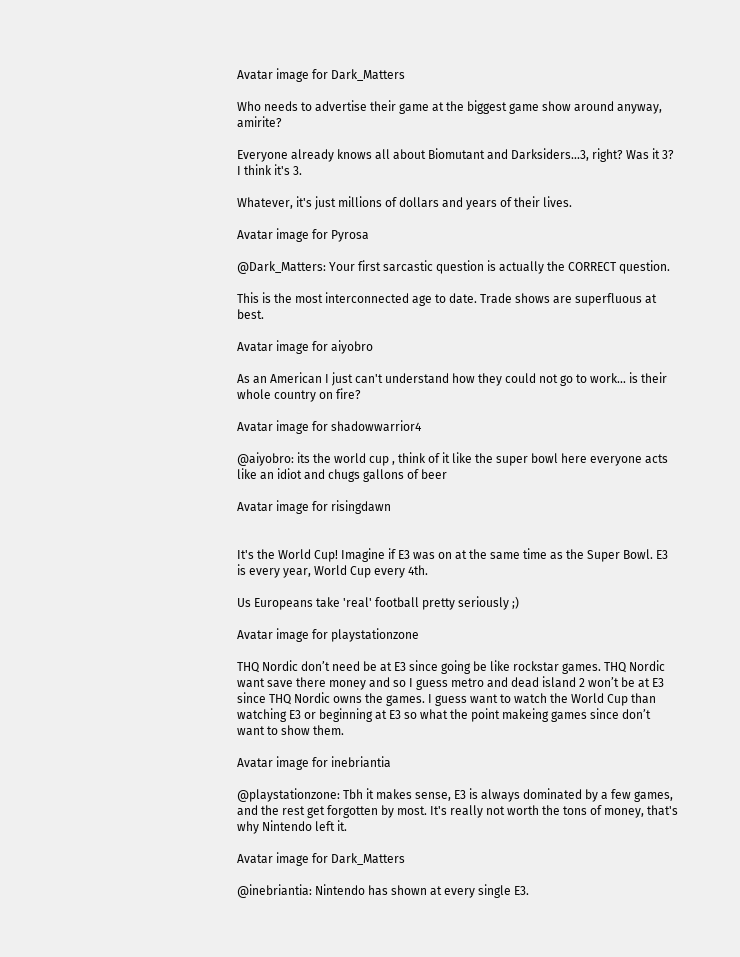Avatar image for Dark_Matters

Who needs to advertise their game at the biggest game show around anyway, amirite?

Everyone already knows all about Biomutant and Darksiders...3, right? Was it 3? I think it's 3.

Whatever, it's just millions of dollars and years of their lives.

Avatar image for Pyrosa

@Dark_Matters: Your first sarcastic question is actually the CORRECT question.

This is the most interconnected age to date. Trade shows are superfluous at best.

Avatar image for aiyobro

As an American I just can't understand how they could not go to work... is their whole country on fire?

Avatar image for shadowwarrior4

@aiyobro: its the world cup , think of it like the super bowl here everyone acts like an idiot and chugs gallons of beer

Avatar image for risingdawn


It's the World Cup! Imagine if E3 was on at the same time as the Super Bowl. E3 is every year, World Cup every 4th.

Us Europeans take 'real' football pretty seriously ;)

Avatar image for playstationzone

THQ Nordic don’t need be at E3 since going be like rockstar games. THQ Nordic want save there money and so I guess metro and dead island 2 won’t be at E3 since THQ Nordic owns the games. I guess want to watch the World Cup than watching E3 or beginning at E3 so what the point makeing games since don’t want to show them.

Avatar image for inebriantia

@playstationzone: Tbh it makes sense, E3 is always dominated by a few games, and the rest get forgotten by most. It's really not worth the tons of money, that's why Nintendo left it.

Avatar image for Dark_Matters

@inebriantia: Nintendo has shown at every single E3.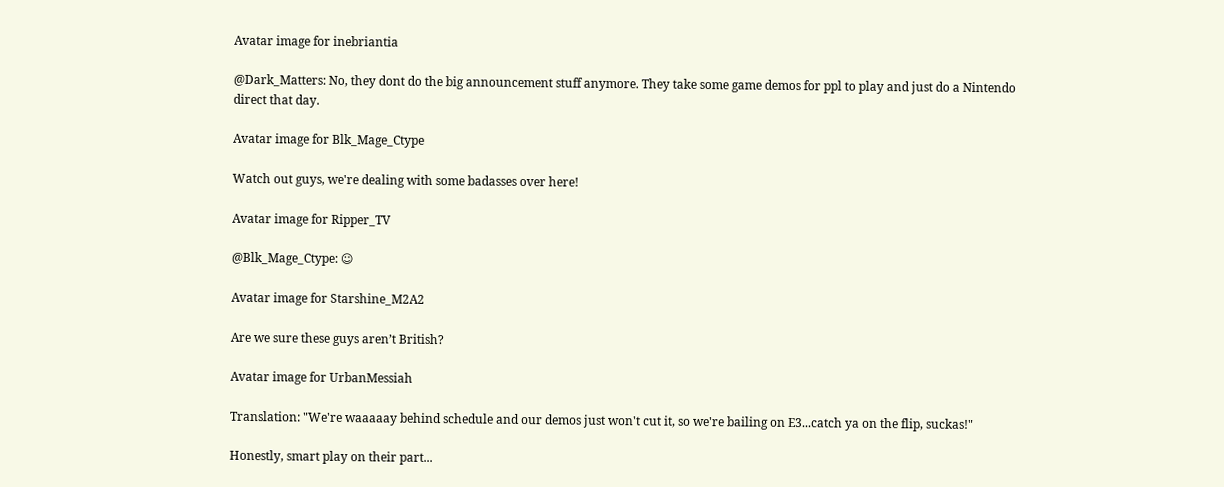Avatar image for inebriantia

@Dark_Matters: No, they dont do the big announcement stuff anymore. They take some game demos for ppl to play and just do a Nintendo direct that day.

Avatar image for Blk_Mage_Ctype

Watch out guys, we're dealing with some badasses over here!

Avatar image for Ripper_TV

@Blk_Mage_Ctype: ☺

Avatar image for Starshine_M2A2

Are we sure these guys aren’t British?

Avatar image for UrbanMessiah

Translation: "We're waaaaay behind schedule and our demos just won't cut it, so we're bailing on E3...catch ya on the flip, suckas!"

Honestly, smart play on their part...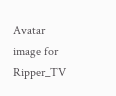Avatar image for Ripper_TV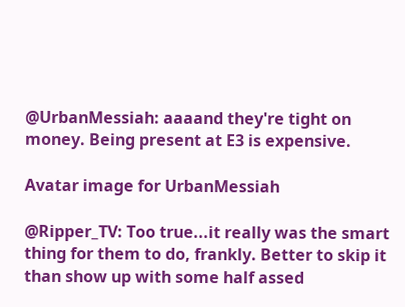@UrbanMessiah: aaaand they're tight on money. Being present at E3 is expensive.

Avatar image for UrbanMessiah

@Ripper_TV: Too true...it really was the smart thing for them to do, frankly. Better to skip it than show up with some half assed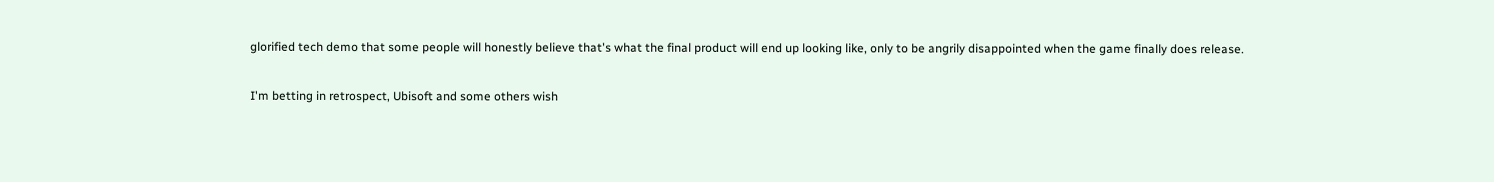glorified tech demo that some people will honestly believe that's what the final product will end up looking like, only to be angrily disappointed when the game finally does release.

I'm betting in retrospect, Ubisoft and some others wish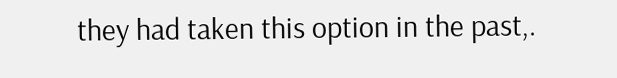they had taken this option in the past,.